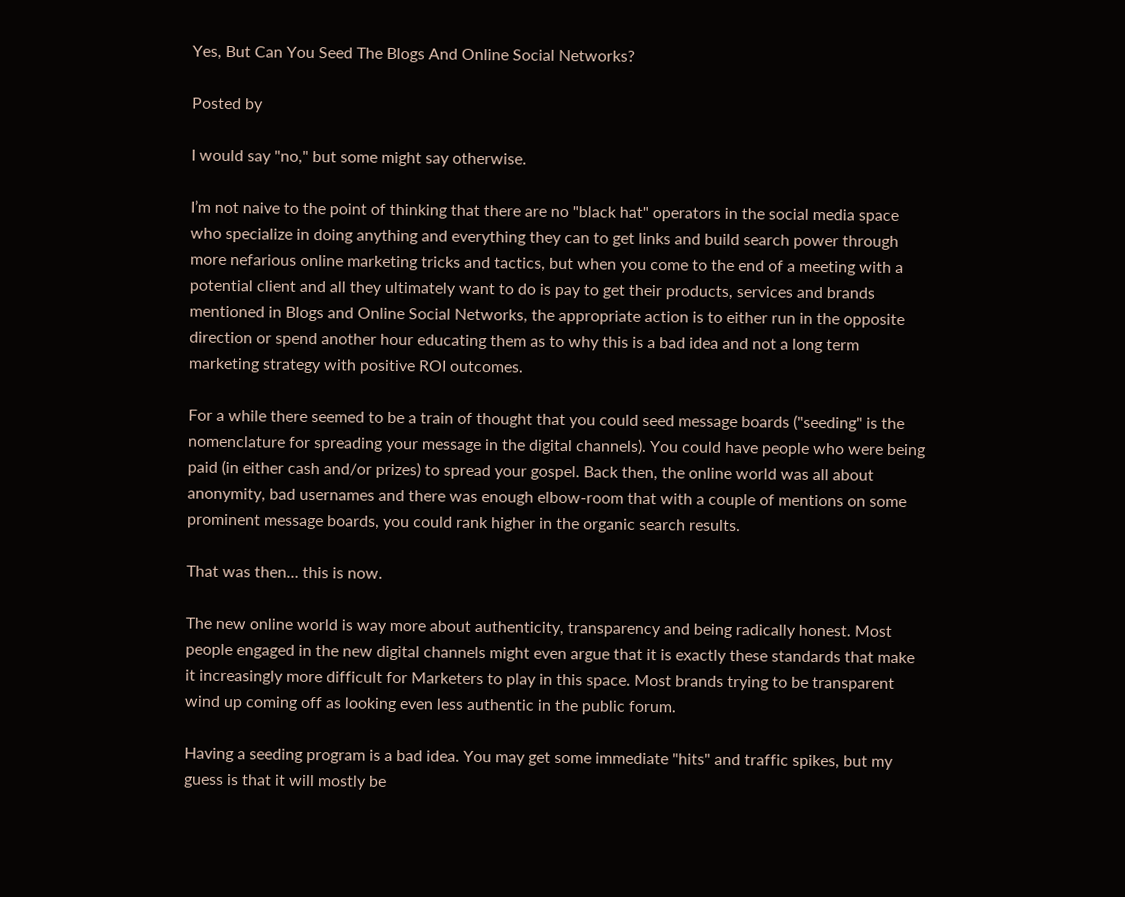Yes, But Can You Seed The Blogs And Online Social Networks?

Posted by

I would say "no," but some might say otherwise.

I’m not naive to the point of thinking that there are no "black hat" operators in the social media space who specialize in doing anything and everything they can to get links and build search power through more nefarious online marketing tricks and tactics, but when you come to the end of a meeting with a potential client and all they ultimately want to do is pay to get their products, services and brands mentioned in Blogs and Online Social Networks, the appropriate action is to either run in the opposite direction or spend another hour educating them as to why this is a bad idea and not a long term marketing strategy with positive ROI outcomes.

For a while there seemed to be a train of thought that you could seed message boards ("seeding" is the nomenclature for spreading your message in the digital channels). You could have people who were being paid (in either cash and/or prizes) to spread your gospel. Back then, the online world was all about anonymity, bad usernames and there was enough elbow-room that with a couple of mentions on some prominent message boards, you could rank higher in the organic search results.

That was then… this is now.

The new online world is way more about authenticity, transparency and being radically honest. Most people engaged in the new digital channels might even argue that it is exactly these standards that make it increasingly more difficult for Marketers to play in this space. Most brands trying to be transparent wind up coming off as looking even less authentic in the public forum.

Having a seeding program is a bad idea. You may get some immediate "hits" and traffic spikes, but my guess is that it will mostly be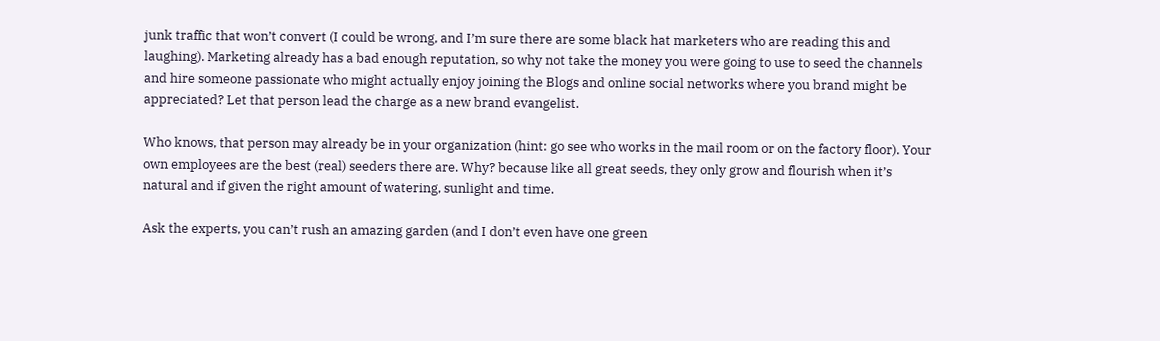junk traffic that won’t convert (I could be wrong, and I’m sure there are some black hat marketers who are reading this and laughing). Marketing already has a bad enough reputation, so why not take the money you were going to use to seed the channels and hire someone passionate who might actually enjoy joining the Blogs and online social networks where you brand might be appreciated? Let that person lead the charge as a new brand evangelist.

Who knows, that person may already be in your organization (hint: go see who works in the mail room or on the factory floor). Your own employees are the best (real) seeders there are. Why? because like all great seeds, they only grow and flourish when it’s natural and if given the right amount of watering, sunlight and time.

Ask the experts, you can’t rush an amazing garden (and I don’t even have one green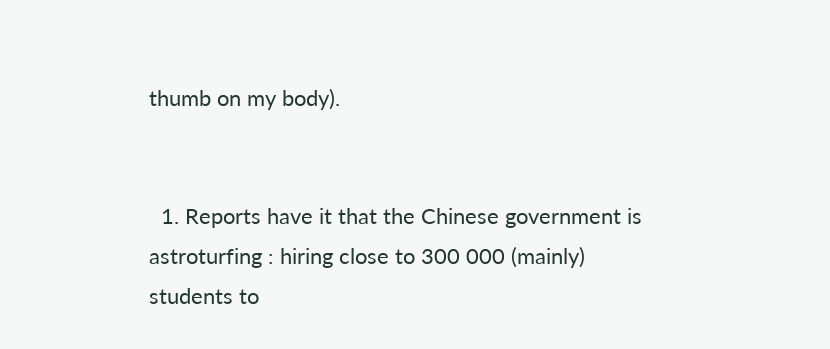thumb on my body).


  1. Reports have it that the Chinese government is astroturfing : hiring close to 300 000 (mainly) students to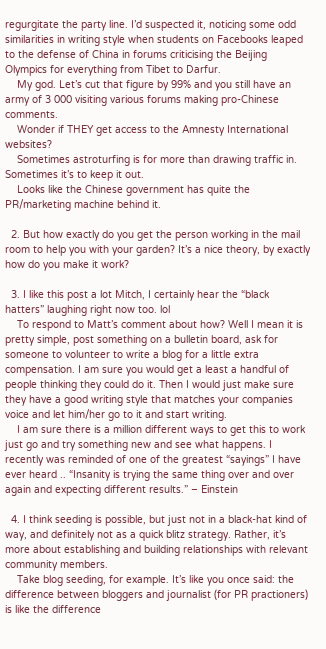regurgitate the party line. I’d suspected it, noticing some odd similarities in writing style when students on Facebooks leaped to the defense of China in forums criticising the Beijing Olympics for everything from Tibet to Darfur.
    My god. Let’s cut that figure by 99% and you still have an army of 3 000 visiting various forums making pro-Chinese comments.
    Wonder if THEY get access to the Amnesty International websites?
    Sometimes astroturfing is for more than drawing traffic in. Sometimes it’s to keep it out.
    Looks like the Chinese government has quite the PR/marketing machine behind it.

  2. But how exactly do you get the person working in the mail room to help you with your garden? It’s a nice theory, by exactly how do you make it work?

  3. I like this post a lot Mitch, I certainly hear the “black hatters” laughing right now too. lol
    To respond to Matt’s comment about how? Well I mean it is pretty simple, post something on a bulletin board, ask for someone to volunteer to write a blog for a little extra compensation. I am sure you would get a least a handful of people thinking they could do it. Then I would just make sure they have a good writing style that matches your companies voice and let him/her go to it and start writing.
    I am sure there is a million different ways to get this to work just go and try something new and see what happens. I recently was reminded of one of the greatest “sayings” I have ever heard .. “Insanity is trying the same thing over and over again and expecting different results.” – Einstein

  4. I think seeding is possible, but just not in a black-hat kind of way, and definitely not as a quick blitz strategy. Rather, it’s more about establishing and building relationships with relevant community members.
    Take blog seeding, for example. It’s like you once said: the difference between bloggers and journalist (for PR practioners) is like the difference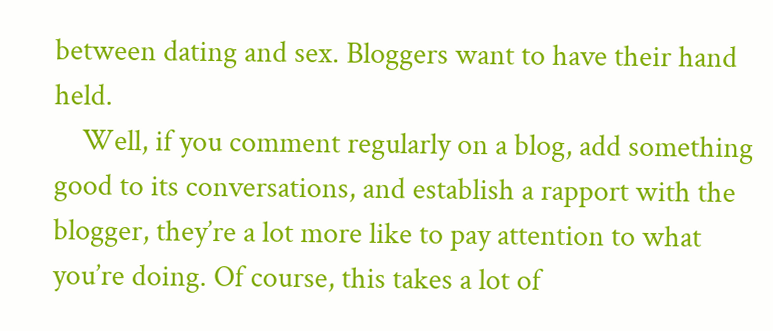between dating and sex. Bloggers want to have their hand held.
    Well, if you comment regularly on a blog, add something good to its conversations, and establish a rapport with the blogger, they’re a lot more like to pay attention to what you’re doing. Of course, this takes a lot of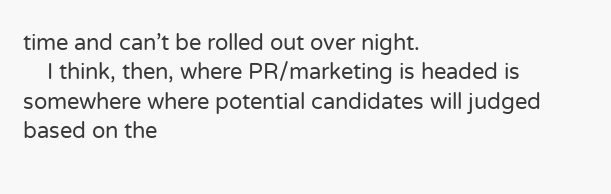time and can’t be rolled out over night.
    I think, then, where PR/marketing is headed is somewhere where potential candidates will judged based on the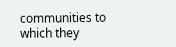communities to which they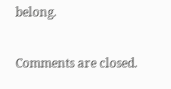belong.

Comments are closed.